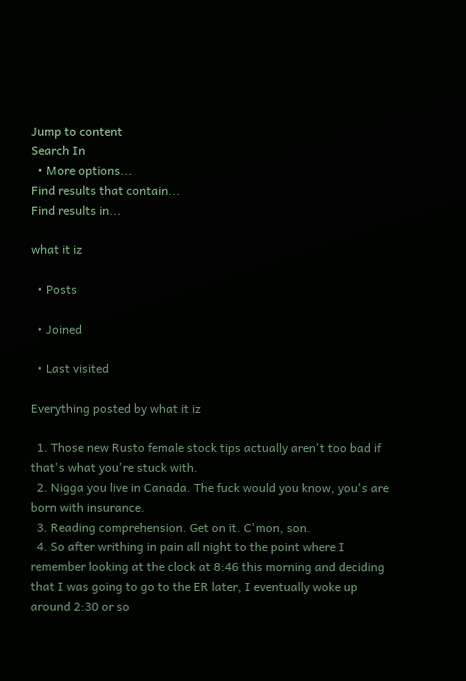Jump to content
Search In
  • More options...
Find results that contain...
Find results in...

what it iz

  • Posts

  • Joined

  • Last visited

Everything posted by what it iz

  1. Those new Rusto female stock tips actually aren't too bad if that's what you're stuck with.
  2. Nigga you live in Canada. The fuck would you know, you's are born with insurance.
  3. Reading comprehension. Get on it. C'mon, son.
  4. So after writhing in pain all night to the point where I remember looking at the clock at 8:46 this morning and deciding that I was going to go to the ER later, I eventually woke up around 2:30 or so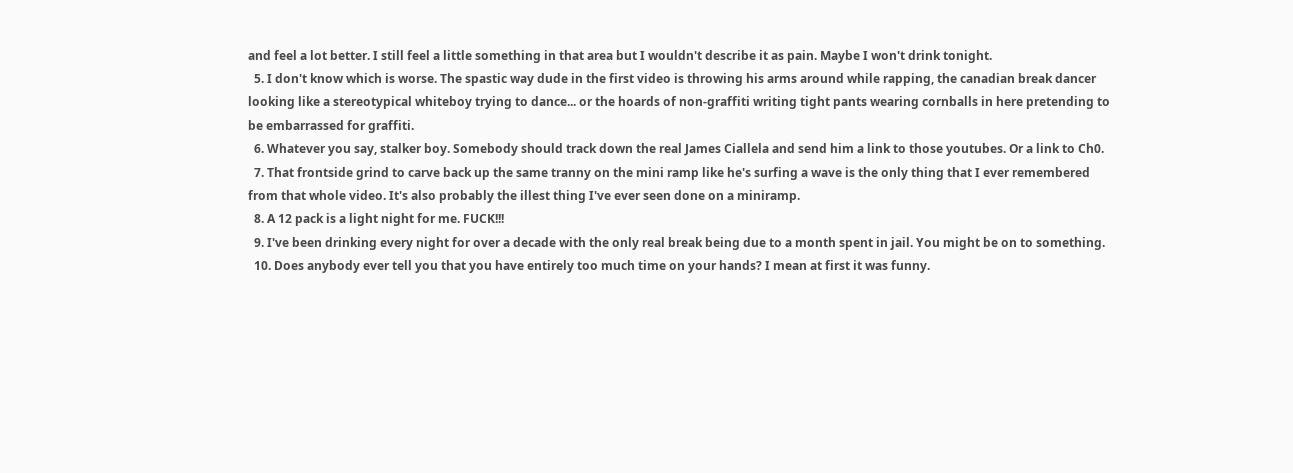and feel a lot better. I still feel a little something in that area but I wouldn't describe it as pain. Maybe I won't drink tonight.
  5. I don't know which is worse. The spastic way dude in the first video is throwing his arms around while rapping, the canadian break dancer looking like a stereotypical whiteboy trying to dance... or the hoards of non-graffiti writing tight pants wearing cornballs in here pretending to be embarrassed for graffiti.
  6. Whatever you say, stalker boy. Somebody should track down the real James Ciallela and send him a link to those youtubes. Or a link to Ch0.
  7. That frontside grind to carve back up the same tranny on the mini ramp like he's surfing a wave is the only thing that I ever remembered from that whole video. It's also probably the illest thing I've ever seen done on a miniramp.
  8. A 12 pack is a light night for me. FUCK!!!
  9. I've been drinking every night for over a decade with the only real break being due to a month spent in jail. You might be on to something.
  10. Does anybody ever tell you that you have entirely too much time on your hands? I mean at first it was funny.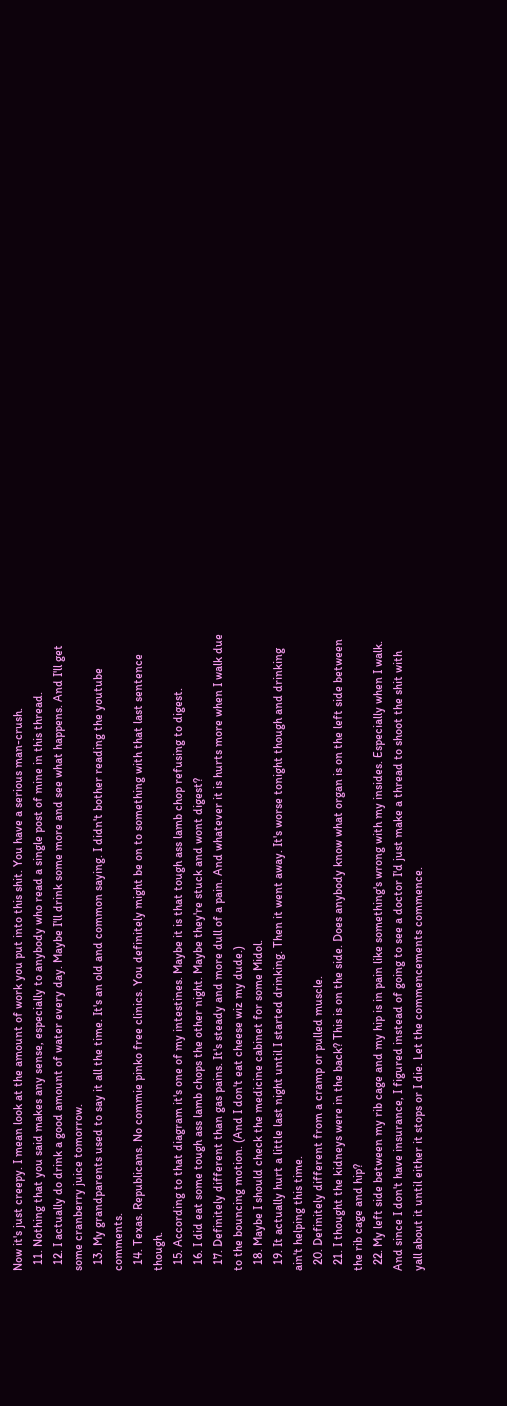Now it's just creepy. I mean look at the amount of work you put into this shit. You have a serious man-crush.
  11. Nothing that you said makes any sense, especially to anybody who read a single post of mine in this thread.
  12. I actually do drink a good amount of water every day. Maybe I'll drink some more and see what happens. And I'll get some cranberry juice tomorrow.
  13. My grandparents used to say it all the time. It's an old and common saying. I didn't bother reading the youtube comments.
  14. Texas. Republicans. No commie pinko free clinics. You definitely might be on to something with that last sentence though.
  15. According to that diagram it's one of my intestines. Maybe it is that tough ass lamb chop refusing to digest.
  16. I did eat some tough ass lamb chops the other night. Maybe they're stuck and wont digest?
  17. Definitely different than gas pains. It's steady and more dull of a pain. And whatever it is hurts more when I walk due to the bouncing motion. (And I don't eat cheese wiz my dude.)
  18. Maybe I should check the medicine cabinet for some Midol.
  19. It actually hurt a little last night until I started drinking. Then it went away. It's worse tonight though and drinking ain't helping this time.
  20. Definitely different from a cramp or pulled muscle.
  21. I thought the kidneys were in the back? This is on the side. Does anybody know what organ is on the left side between the rib cage and hip?
  22. My left side between my rib cage and my hip is in pain like something's wrong with my insides. Especially when I walk. And since I don't have insurance, I figured instead of going to see a doctor I'd just make a thread to shoot the shit with yall about it until either it stops or I die. Let the commencements commence.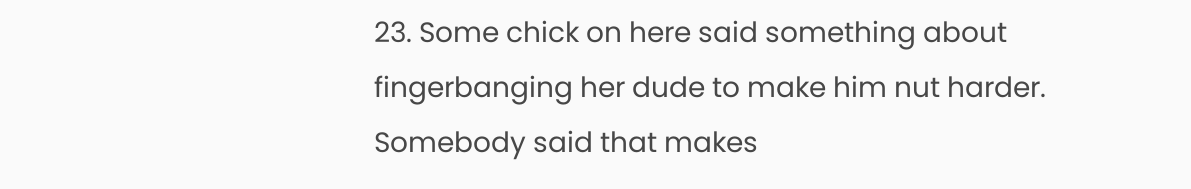23. Some chick on here said something about fingerbanging her dude to make him nut harder. Somebody said that makes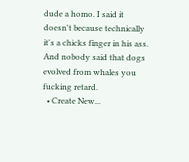dude a homo. I said it doesn't because technically it's a chicks finger in his ass. And nobody said that dogs evolved from whales you fucking retard.
  • Create New...